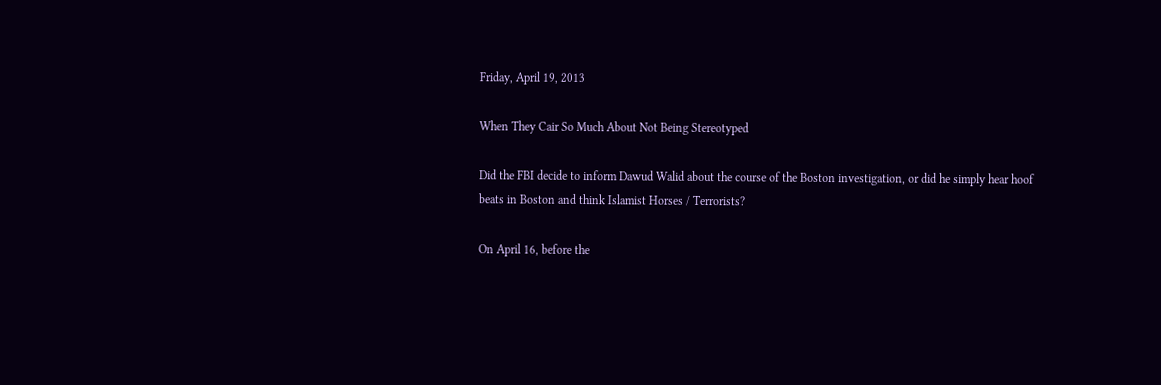Friday, April 19, 2013

When They Cair So Much About Not Being Stereotyped

Did the FBI decide to inform Dawud Walid about the course of the Boston investigation, or did he simply hear hoof beats in Boston and think Islamist Horses / Terrorists?

On April 16, before the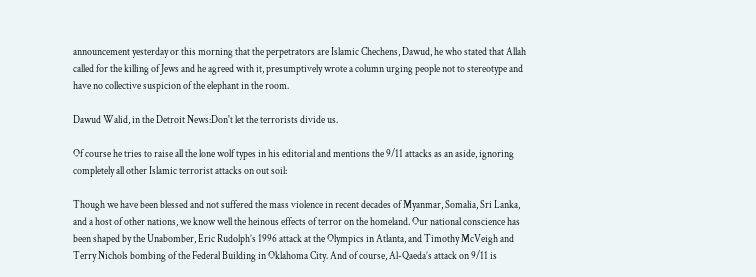announcement yesterday or this morning that the perpetrators are Islamic Chechens, Dawud, he who stated that Allah called for the killing of Jews and he agreed with it, presumptively wrote a column urging people not to stereotype and have no collective suspicion of the elephant in the room.

Dawud Walid, in the Detroit News:Don't let the terrorists divide us.

Of course he tries to raise all the lone wolf types in his editorial and mentions the 9/11 attacks as an aside, ignoring completely all other Islamic terrorist attacks on out soil:

Though we have been blessed and not suffered the mass violence in recent decades of Myanmar, Somalia, Sri Lanka, and a host of other nations, we know well the heinous effects of terror on the homeland. Our national conscience has been shaped by the Unabomber, Eric Rudolph’s 1996 attack at the Olympics in Atlanta, and Timothy McVeigh and Terry Nichols bombing of the Federal Building in Oklahoma City. And of course, Al-Qaeda’s attack on 9/11 is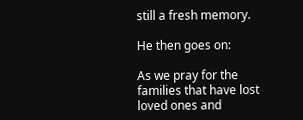still a fresh memory.

He then goes on:

As we pray for the families that have lost loved ones and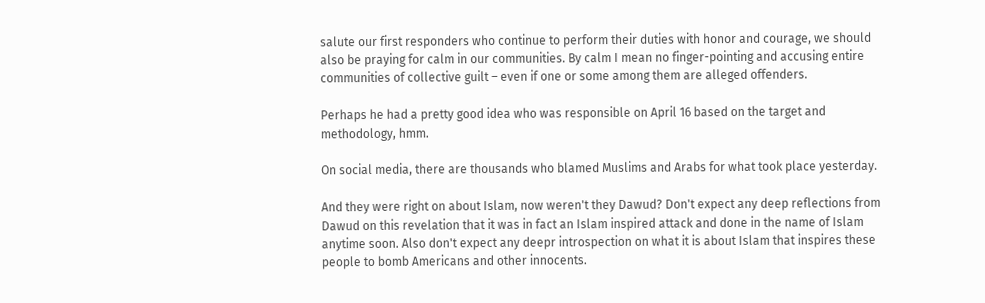salute our first responders who continue to perform their duties with honor and courage, we should also be praying for calm in our communities. By calm I mean no finger-pointing and accusing entire communities of collective guilt – even if one or some among them are alleged offenders.

Perhaps he had a pretty good idea who was responsible on April 16 based on the target and methodology, hmm.

On social media, there are thousands who blamed Muslims and Arabs for what took place yesterday.

And they were right on about Islam, now weren't they Dawud? Don't expect any deep reflections from Dawud on this revelation that it was in fact an Islam inspired attack and done in the name of Islam anytime soon. Also don't expect any deepr introspection on what it is about Islam that inspires these people to bomb Americans and other innocents.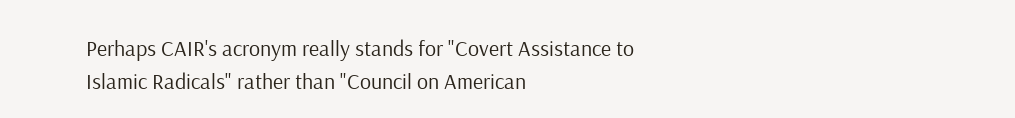Perhaps CAIR's acronym really stands for "Covert Assistance to Islamic Radicals" rather than "Council on American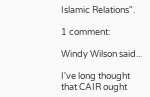Islamic Relations".

1 comment:

Windy Wilson said...

I've long thought that CAIR ought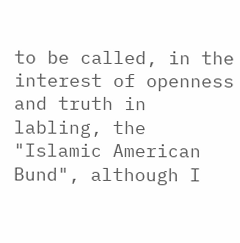to be called, in the interest of openness and truth in labling, the "Islamic American Bund", although I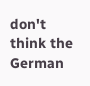don't think the German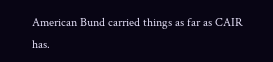American Bund carried things as far as CAIR has.